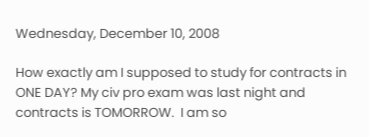Wednesday, December 10, 2008

How exactly am I supposed to study for contracts in ONE DAY? My civ pro exam was last night and contracts is TOMORROW.  I am so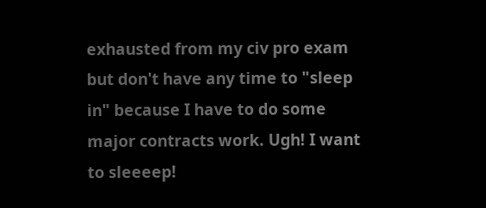exhausted from my civ pro exam but don't have any time to "sleep in" because I have to do some major contracts work. Ugh! I want to sleeeep!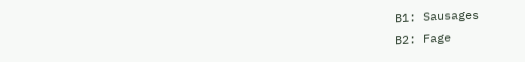B1: Sausages
B2: Fage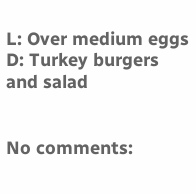L: Over medium eggs
D: Turkey burgers and salad


No comments: